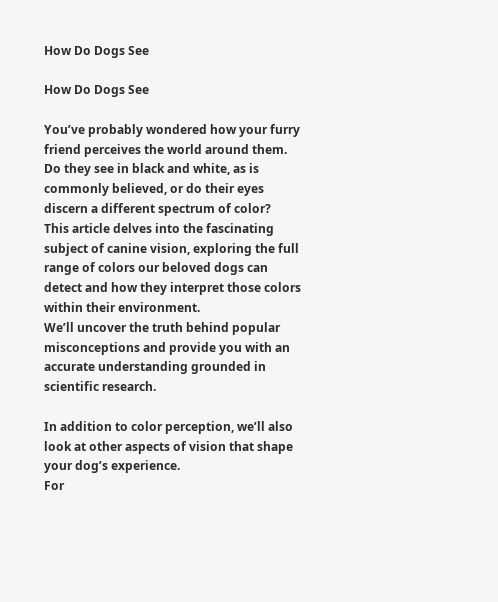How Do Dogs See

How Do Dogs See

You’ve probably wondered how your furry friend perceives the world around them.
Do they see in black and white, as is commonly believed, or do their eyes discern a different spectrum of color?
This article delves into the fascinating subject of canine vision, exploring the full range of colors our beloved dogs can detect and how they interpret those colors within their environment.
We’ll uncover the truth behind popular misconceptions and provide you with an accurate understanding grounded in scientific research.

In addition to color perception, we’ll also look at other aspects of vision that shape your dog’s experience.
For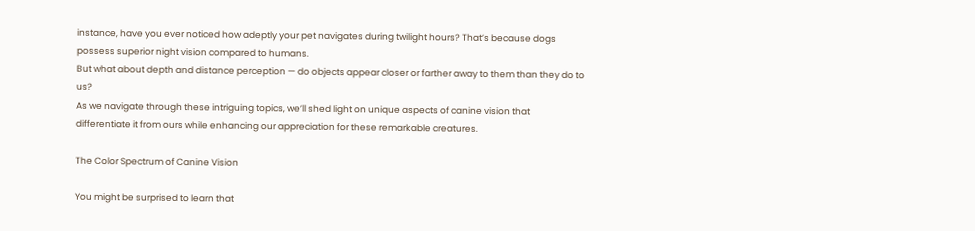instance, have you ever noticed how adeptly your pet navigates during twilight hours? That’s because dogs possess superior night vision compared to humans.
But what about depth and distance perception — do objects appear closer or farther away to them than they do to us?
As we navigate through these intriguing topics, we’ll shed light on unique aspects of canine vision that differentiate it from ours while enhancing our appreciation for these remarkable creatures.

The Color Spectrum of Canine Vision

You might be surprised to learn that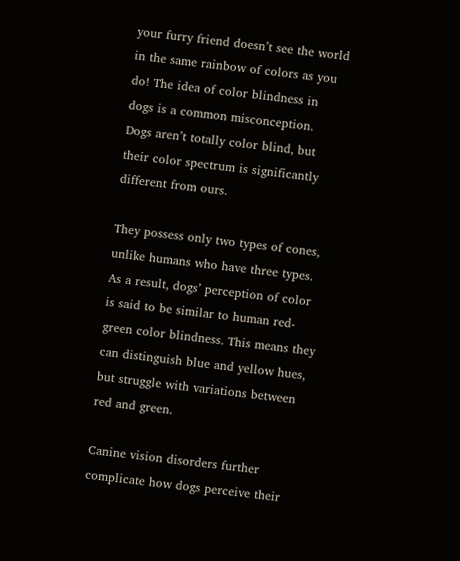your furry friend doesn’t see the world in the same rainbow of colors as you do! The idea of color blindness in dogs is a common misconception. Dogs aren’t totally color blind, but their color spectrum is significantly different from ours.

They possess only two types of cones, unlike humans who have three types. As a result, dogs’ perception of color is said to be similar to human red-green color blindness. This means they can distinguish blue and yellow hues, but struggle with variations between red and green.

Canine vision disorders further complicate how dogs perceive their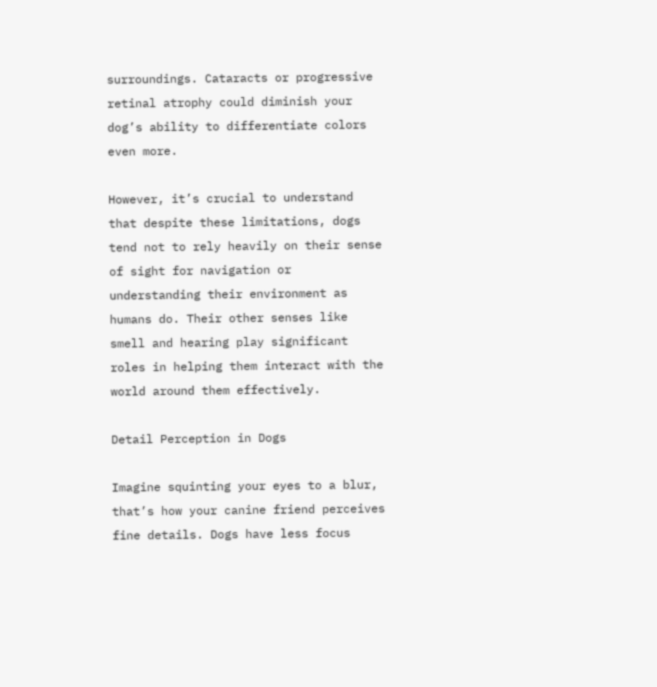surroundings. Cataracts or progressive retinal atrophy could diminish your dog’s ability to differentiate colors even more.

However, it’s crucial to understand that despite these limitations, dogs tend not to rely heavily on their sense of sight for navigation or understanding their environment as humans do. Their other senses like smell and hearing play significant roles in helping them interact with the world around them effectively.

Detail Perception in Dogs

Imagine squinting your eyes to a blur, that’s how your canine friend perceives fine details. Dogs have less focus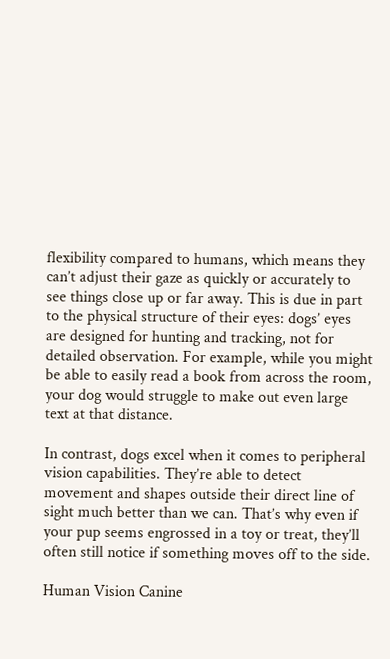flexibility compared to humans, which means they can’t adjust their gaze as quickly or accurately to see things close up or far away. This is due in part to the physical structure of their eyes: dogs’ eyes are designed for hunting and tracking, not for detailed observation. For example, while you might be able to easily read a book from across the room, your dog would struggle to make out even large text at that distance.

In contrast, dogs excel when it comes to peripheral vision capabilities. They’re able to detect movement and shapes outside their direct line of sight much better than we can. That’s why even if your pup seems engrossed in a toy or treat, they’ll often still notice if something moves off to the side.

Human Vision Canine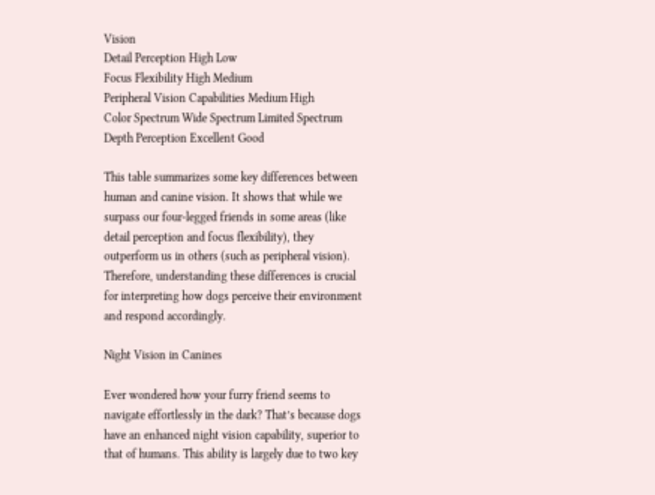Vision
Detail Perception High Low
Focus Flexibility High Medium
Peripheral Vision Capabilities Medium High
Color Spectrum Wide Spectrum Limited Spectrum
Depth Perception Excellent Good

This table summarizes some key differences between human and canine vision. It shows that while we surpass our four-legged friends in some areas (like detail perception and focus flexibility), they outperform us in others (such as peripheral vision). Therefore, understanding these differences is crucial for interpreting how dogs perceive their environment and respond accordingly.

Night Vision in Canines

Ever wondered how your furry friend seems to navigate effortlessly in the dark? That’s because dogs have an enhanced night vision capability, superior to that of humans. This ability is largely due to two key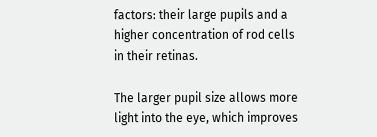factors: their large pupils and a higher concentration of rod cells in their retinas.

The larger pupil size allows more light into the eye, which improves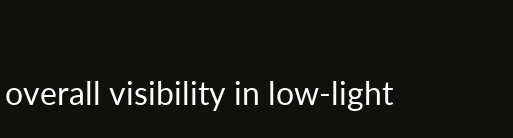overall visibility in low-light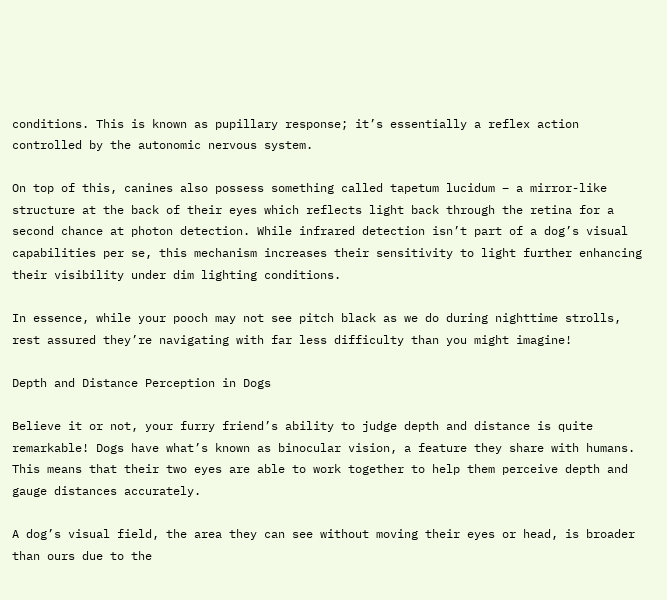conditions. This is known as pupillary response; it’s essentially a reflex action controlled by the autonomic nervous system.

On top of this, canines also possess something called tapetum lucidum – a mirror-like structure at the back of their eyes which reflects light back through the retina for a second chance at photon detection. While infrared detection isn’t part of a dog’s visual capabilities per se, this mechanism increases their sensitivity to light further enhancing their visibility under dim lighting conditions.

In essence, while your pooch may not see pitch black as we do during nighttime strolls, rest assured they’re navigating with far less difficulty than you might imagine!

Depth and Distance Perception in Dogs

Believe it or not, your furry friend’s ability to judge depth and distance is quite remarkable! Dogs have what’s known as binocular vision, a feature they share with humans. This means that their two eyes are able to work together to help them perceive depth and gauge distances accurately.

A dog’s visual field, the area they can see without moving their eyes or head, is broader than ours due to the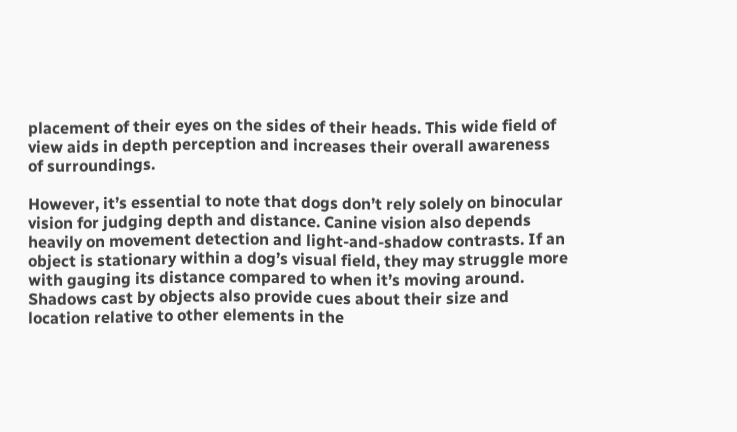placement of their eyes on the sides of their heads. This wide field of view aids in depth perception and increases their overall awareness of surroundings.

However, it’s essential to note that dogs don’t rely solely on binocular vision for judging depth and distance. Canine vision also depends heavily on movement detection and light-and-shadow contrasts. If an object is stationary within a dog’s visual field, they may struggle more with gauging its distance compared to when it’s moving around. Shadows cast by objects also provide cues about their size and location relative to other elements in the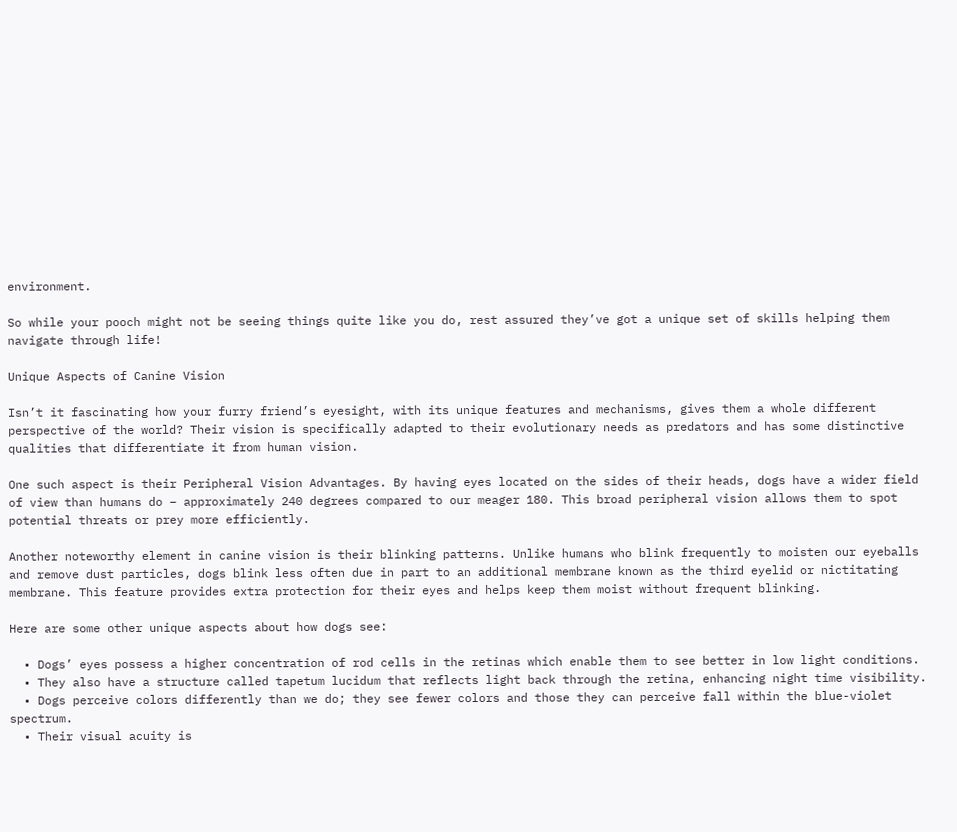environment.

So while your pooch might not be seeing things quite like you do, rest assured they’ve got a unique set of skills helping them navigate through life!

Unique Aspects of Canine Vision

Isn’t it fascinating how your furry friend’s eyesight, with its unique features and mechanisms, gives them a whole different perspective of the world? Their vision is specifically adapted to their evolutionary needs as predators and has some distinctive qualities that differentiate it from human vision.

One such aspect is their Peripheral Vision Advantages. By having eyes located on the sides of their heads, dogs have a wider field of view than humans do – approximately 240 degrees compared to our meager 180. This broad peripheral vision allows them to spot potential threats or prey more efficiently.

Another noteworthy element in canine vision is their blinking patterns. Unlike humans who blink frequently to moisten our eyeballs and remove dust particles, dogs blink less often due in part to an additional membrane known as the third eyelid or nictitating membrane. This feature provides extra protection for their eyes and helps keep them moist without frequent blinking.

Here are some other unique aspects about how dogs see:

  • Dogs’ eyes possess a higher concentration of rod cells in the retinas which enable them to see better in low light conditions.
  • They also have a structure called tapetum lucidum that reflects light back through the retina, enhancing night time visibility.
  • Dogs perceive colors differently than we do; they see fewer colors and those they can perceive fall within the blue-violet spectrum.
  • Their visual acuity is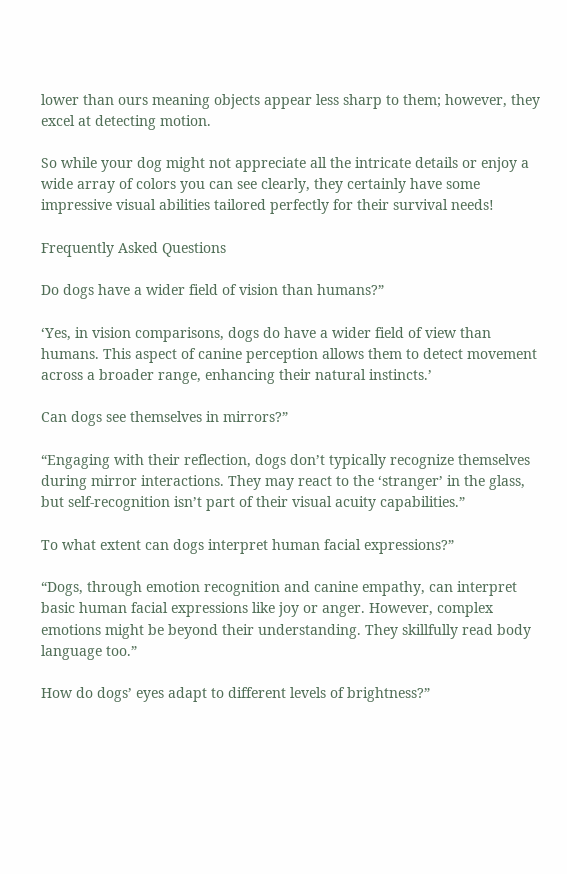lower than ours meaning objects appear less sharp to them; however, they excel at detecting motion.

So while your dog might not appreciate all the intricate details or enjoy a wide array of colors you can see clearly, they certainly have some impressive visual abilities tailored perfectly for their survival needs!

Frequently Asked Questions

Do dogs have a wider field of vision than humans?”

‘Yes, in vision comparisons, dogs do have a wider field of view than humans. This aspect of canine perception allows them to detect movement across a broader range, enhancing their natural instincts.’

Can dogs see themselves in mirrors?”

“Engaging with their reflection, dogs don’t typically recognize themselves during mirror interactions. They may react to the ‘stranger’ in the glass, but self-recognition isn’t part of their visual acuity capabilities.”

To what extent can dogs interpret human facial expressions?”

“Dogs, through emotion recognition and canine empathy, can interpret basic human facial expressions like joy or anger. However, complex emotions might be beyond their understanding. They skillfully read body language too.”

How do dogs’ eyes adapt to different levels of brightness?”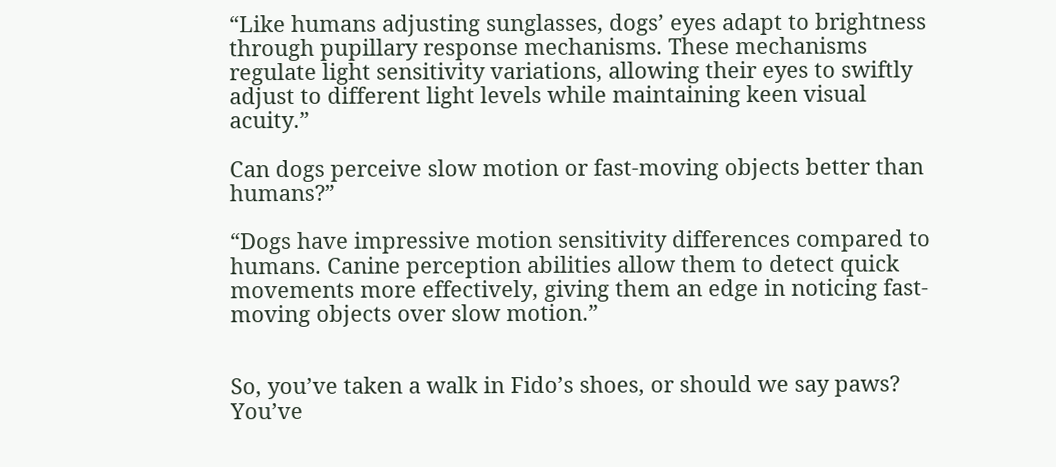“Like humans adjusting sunglasses, dogs’ eyes adapt to brightness through pupillary response mechanisms. These mechanisms regulate light sensitivity variations, allowing their eyes to swiftly adjust to different light levels while maintaining keen visual acuity.”

Can dogs perceive slow motion or fast-moving objects better than humans?”

“Dogs have impressive motion sensitivity differences compared to humans. Canine perception abilities allow them to detect quick movements more effectively, giving them an edge in noticing fast-moving objects over slow motion.”


So, you’ve taken a walk in Fido’s shoes, or should we say paws?
You’ve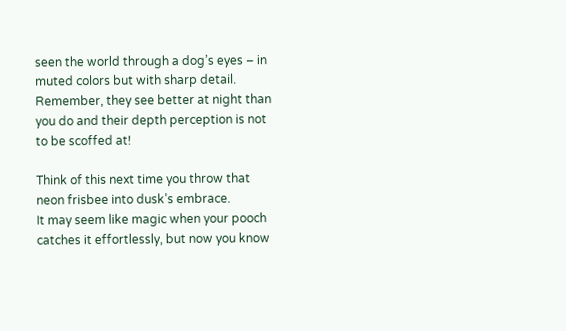seen the world through a dog’s eyes – in muted colors but with sharp detail.
Remember, they see better at night than you do and their depth perception is not to be scoffed at!

Think of this next time you throw that neon frisbee into dusk’s embrace.
It may seem like magic when your pooch catches it effortlessly, but now you know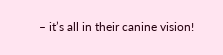– it’s all in their canine vision!